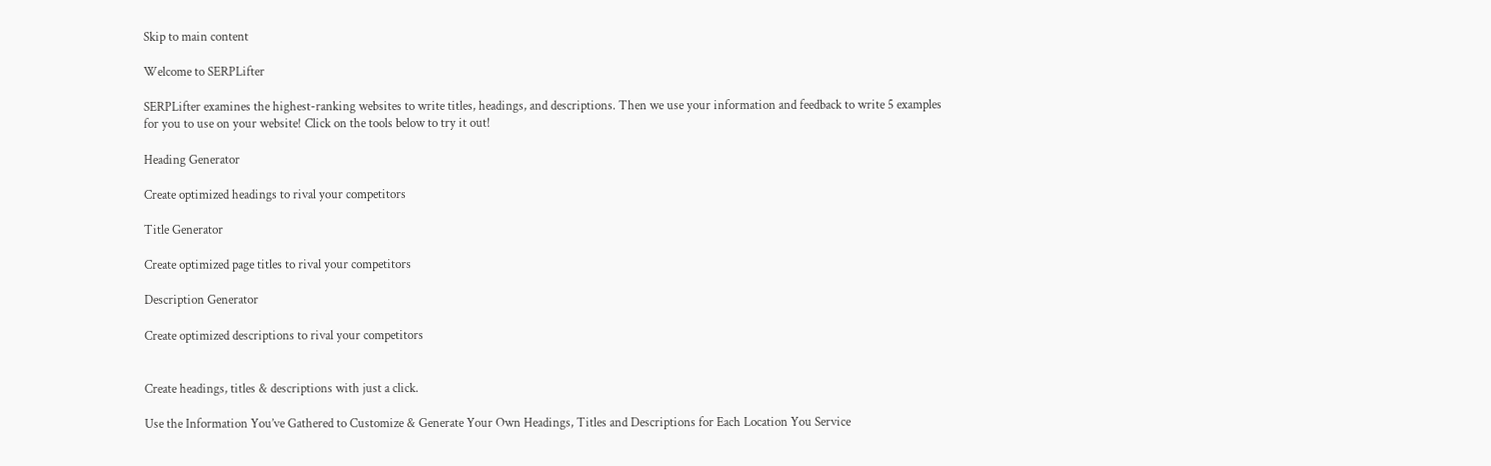Skip to main content

Welcome to SERPLifter

SERPLifter examines the highest-ranking websites to write titles, headings, and descriptions. Then we use your information and feedback to write 5 examples for you to use on your website! Click on the tools below to try it out!

Heading Generator

Create optimized headings to rival your competitors

Title Generator

Create optimized page titles to rival your competitors

Description Generator

Create optimized descriptions to rival your competitors


Create headings, titles & descriptions with just a click.

Use the Information You’ve Gathered to Customize & Generate Your Own Headings, Titles and Descriptions for Each Location You Service